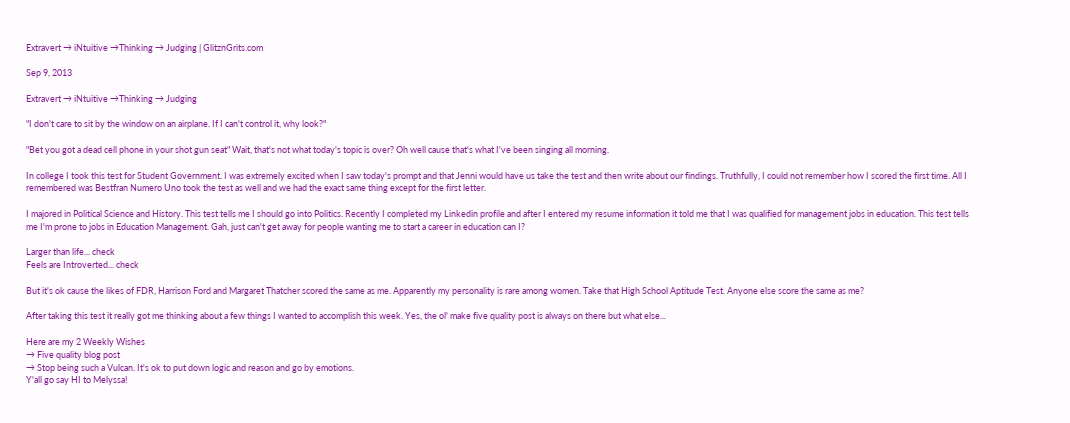Extravert → iNtuitive →Thinking → Judging | GlitznGrits.com

Sep 9, 2013

Extravert → iNtuitive →Thinking → Judging

"I don't care to sit by the window on an airplane. If I can't control it, why look?"

"Bet you got a dead cell phone in your shot gun seat" Wait, that's not what today's topic is over? Oh well cause that's what I've been singing all morning.

In college I took this test for Student Government. I was extremely excited when I saw today's prompt and that Jenni would have us take the test and then write about our findings. Truthfully, I could not remember how I scored the first time. All I remembered was Bestfran Numero Uno took the test as well and we had the exact same thing except for the first letter.

I majored in Political Science and History. This test tells me I should go into Politics. Recently I completed my Linkedin profile and after I entered my resume information it told me that I was qualified for management jobs in education. This test tells me I'm prone to jobs in Education Management. Gah, just can't get away for people wanting me to start a career in education can I?

Larger than life... check
Feels are Introverted... check

But it's ok cause the likes of FDR, Harrison Ford and Margaret Thatcher scored the same as me. Apparently my personality is rare among women. Take that High School Aptitude Test. Anyone else score the same as me?

After taking this test it really got me thinking about a few things I wanted to accomplish this week. Yes, the ol' make five quality post is always on there but what else...

Here are my 2 Weekly Wishes
→ Five quality blog post
→ Stop being such a Vulcan. It's ok to put down logic and reason and go by emotions.
Y'all go say HI to Melyssa!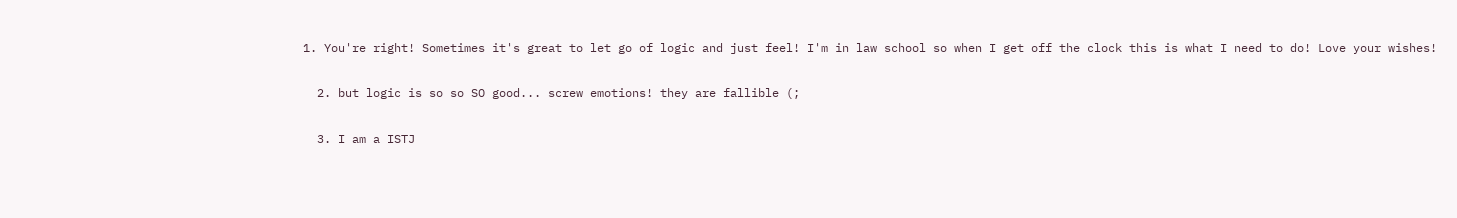1. You're right! Sometimes it's great to let go of logic and just feel! I'm in law school so when I get off the clock this is what I need to do! Love your wishes!

  2. but logic is so so SO good... screw emotions! they are fallible (;

  3. I am a ISTJ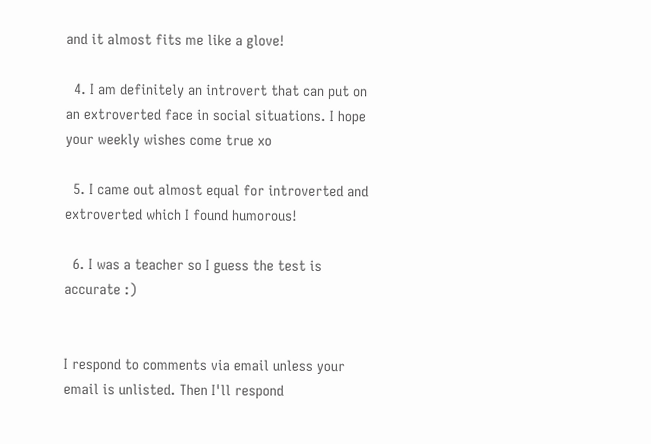and it almost fits me like a glove!

  4. I am definitely an introvert that can put on an extroverted face in social situations. I hope your weekly wishes come true xo

  5. I came out almost equal for introverted and extroverted which I found humorous!

  6. I was a teacher so I guess the test is accurate :)


I respond to comments via email unless your email is unlisted. Then I'll respond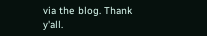via the blog. Thank y'all.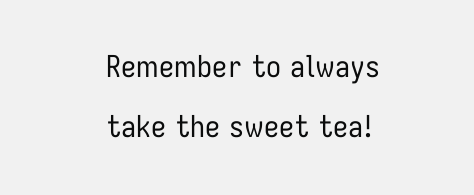Remember to always take the sweet tea!